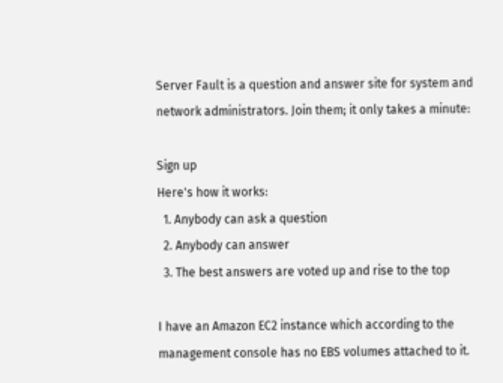Server Fault is a question and answer site for system and network administrators. Join them; it only takes a minute:

Sign up
Here's how it works:
  1. Anybody can ask a question
  2. Anybody can answer
  3. The best answers are voted up and rise to the top

I have an Amazon EC2 instance which according to the management console has no EBS volumes attached to it.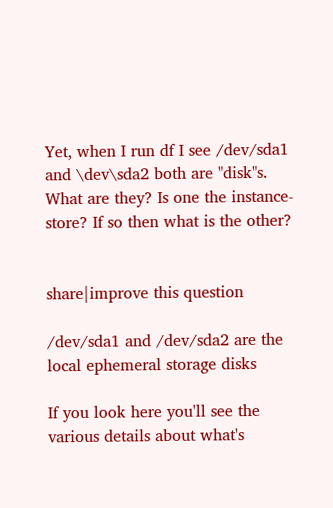Yet, when I run df I see /dev/sda1 and \dev\sda2 both are "disk"s. What are they? Is one the instance-store? If so then what is the other?


share|improve this question

/dev/sda1 and /dev/sda2 are the local ephemeral storage disks

If you look here you'll see the various details about what's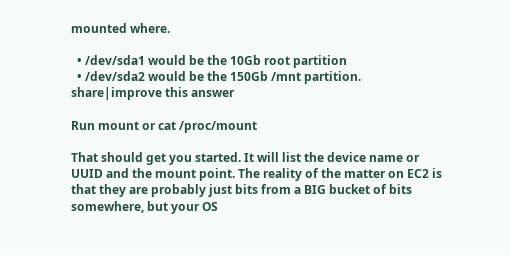mounted where.

  • /dev/sda1 would be the 10Gb root partition
  • /dev/sda2 would be the 150Gb /mnt partition.
share|improve this answer

Run mount or cat /proc/mount

That should get you started. It will list the device name or UUID and the mount point. The reality of the matter on EC2 is that they are probably just bits from a BIG bucket of bits somewhere, but your OS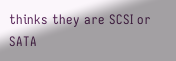thinks they are SCSI or SATA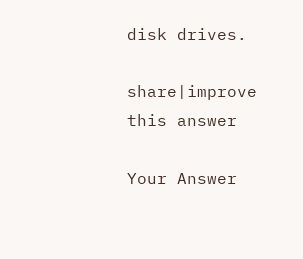disk drives.

share|improve this answer

Your Answer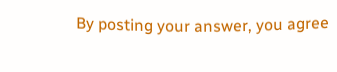By posting your answer, you agree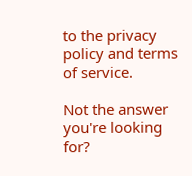to the privacy policy and terms of service.

Not the answer you're looking for?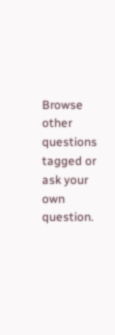Browse other questions tagged or ask your own question.